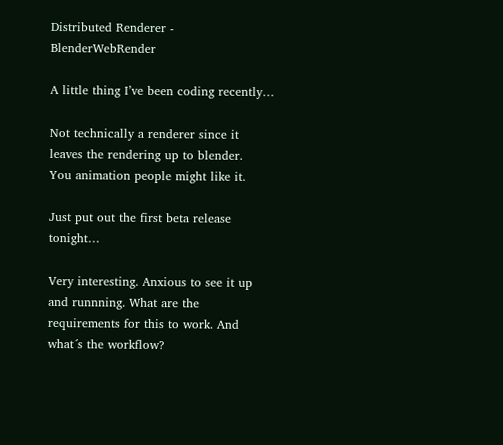Distributed Renderer - BlenderWebRender

A little thing I’ve been coding recently…

Not technically a renderer since it leaves the rendering up to blender.
You animation people might like it.

Just put out the first beta release tonight…

Very interesting. Anxious to see it up and runnning. What are the requirements for this to work. And what´s the workflow?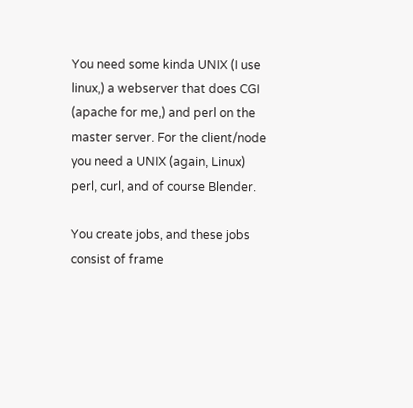You need some kinda UNIX (I use linux,) a webserver that does CGI (apache for me,) and perl on the master server. For the client/node you need a UNIX (again, Linux) perl, curl, and of course Blender.

You create jobs, and these jobs consist of frame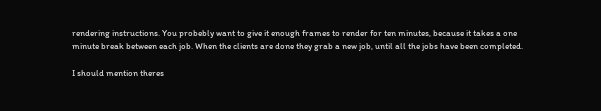rendering instructions. You probebly want to give it enough frames to render for ten minutes, because it takes a one minute break between each job. When the clients are done they grab a new job, until all the jobs have been completed.

I should mention theres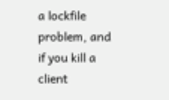a lockfile problem, and if you kill a client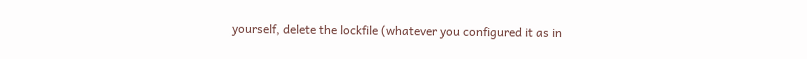yourself, delete the lockfile (whatever you configured it as in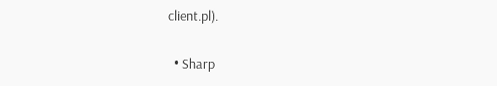client.pl).

  • Sharp